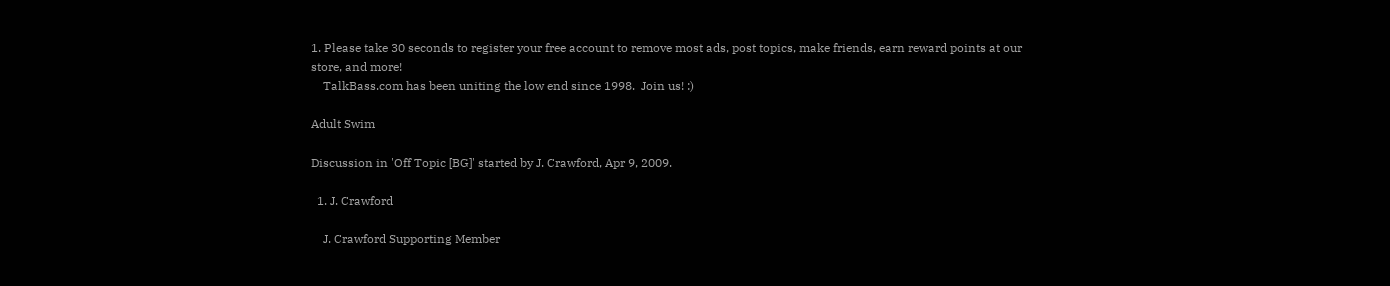1. Please take 30 seconds to register your free account to remove most ads, post topics, make friends, earn reward points at our store, and more!
    TalkBass.com has been uniting the low end since 1998.  Join us! :)

Adult Swim

Discussion in 'Off Topic [BG]' started by J. Crawford, Apr 9, 2009.

  1. J. Crawford

    J. Crawford Supporting Member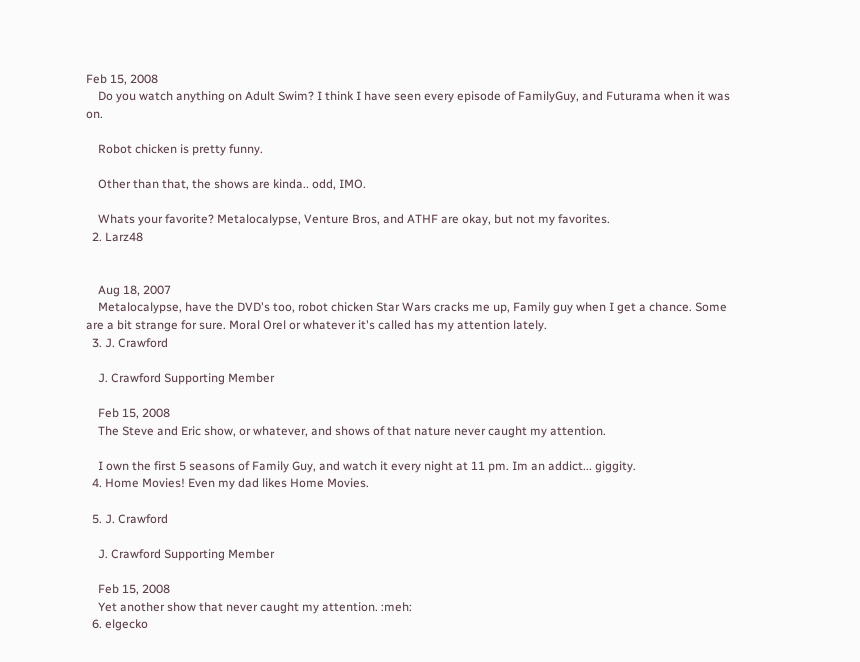Feb 15, 2008
    Do you watch anything on Adult Swim? I think I have seen every episode of FamilyGuy, and Futurama when it was on.

    Robot chicken is pretty funny.

    Other than that, the shows are kinda.. odd, IMO.

    Whats your favorite? Metalocalypse, Venture Bros, and ATHF are okay, but not my favorites.
  2. Larz48


    Aug 18, 2007
    Metalocalypse, have the DVD's too, robot chicken Star Wars cracks me up, Family guy when I get a chance. Some are a bit strange for sure. Moral Orel or whatever it's called has my attention lately.
  3. J. Crawford

    J. Crawford Supporting Member

    Feb 15, 2008
    The Steve and Eric show, or whatever, and shows of that nature never caught my attention.

    I own the first 5 seasons of Family Guy, and watch it every night at 11 pm. Im an addict... giggity.
  4. Home Movies! Even my dad likes Home Movies.

  5. J. Crawford

    J. Crawford Supporting Member

    Feb 15, 2008
    Yet another show that never caught my attention. :meh:
  6. elgecko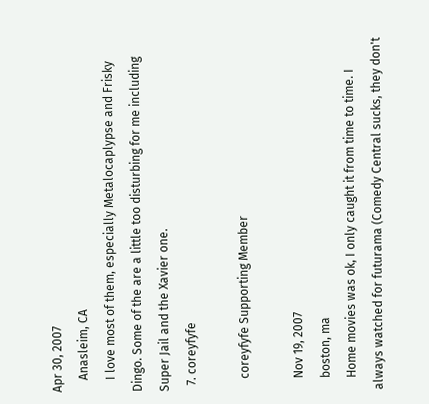Apr 30, 2007
    Anasleim, CA
    I love most of them, especially Metalocaplypse and Frisky Dingo. Some of the are a little too disturbing for me including Super Jail and the Xavier one.
  7. coreyfyfe

    coreyfyfe Supporting Member

    Nov 19, 2007
    boston, ma
    Home movies was ok, I only caught it from time to time. I always watched for futurama (Comedy Central sucks, they don't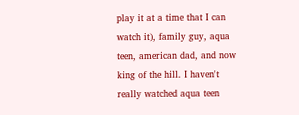play it at a time that I can watch it), family guy, aqua teen, american dad, and now king of the hill. I haven't really watched aqua teen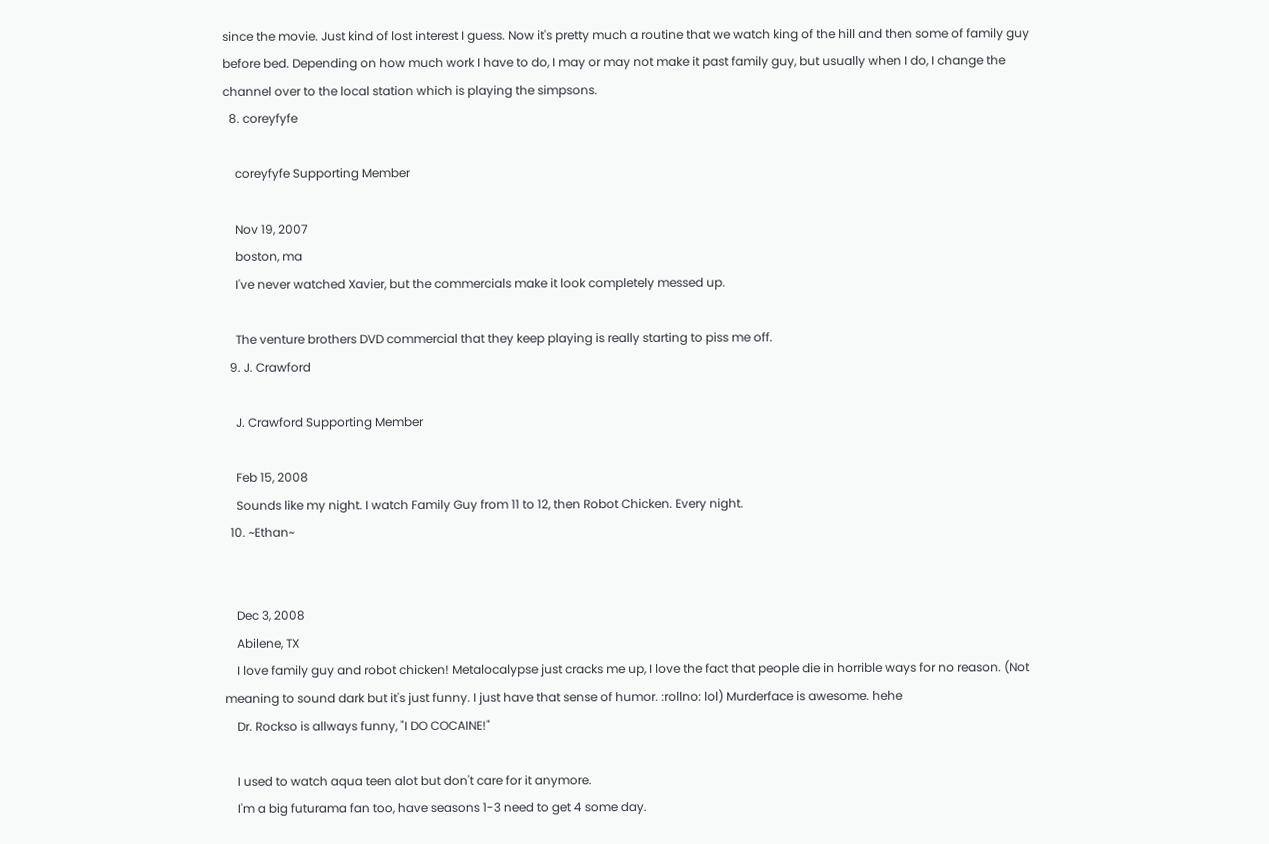since the movie. Just kind of lost interest I guess. Now it's pretty much a routine that we watch king of the hill and then some of family guy before bed. Depending on how much work I have to do, I may or may not make it past family guy, but usually when I do, I change the channel over to the local station which is playing the simpsons.
  8. coreyfyfe

    coreyfyfe Supporting Member

    Nov 19, 2007
    boston, ma
    I've never watched Xavier, but the commercials make it look completely messed up.

    The venture brothers DVD commercial that they keep playing is really starting to piss me off.
  9. J. Crawford

    J. Crawford Supporting Member

    Feb 15, 2008
    Sounds like my night. I watch Family Guy from 11 to 12, then Robot Chicken. Every night.
  10. ~Ethan~


    Dec 3, 2008
    Abilene, TX
    I love family guy and robot chicken! Metalocalypse just cracks me up, I love the fact that people die in horrible ways for no reason. (Not meaning to sound dark but it's just funny. I just have that sense of humor. :rollno: lol) Murderface is awesome. hehe
    Dr. Rockso is allways funny, "I DO COCAINE!"

    I used to watch aqua teen alot but don't care for it anymore.
    I'm a big futurama fan too, have seasons 1-3 need to get 4 some day.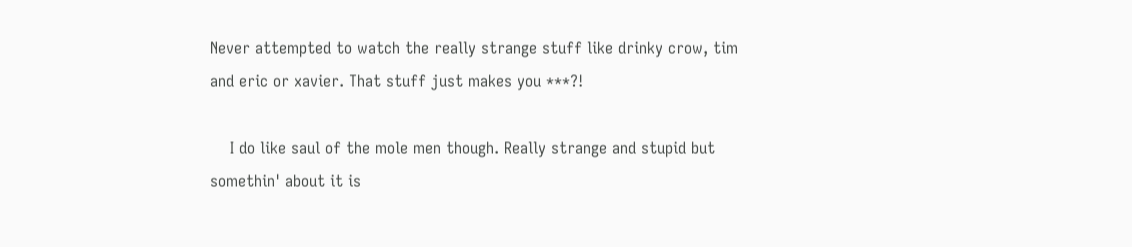Never attempted to watch the really strange stuff like drinky crow, tim and eric or xavier. That stuff just makes you ***?!

    I do like saul of the mole men though. Really strange and stupid but somethin' about it is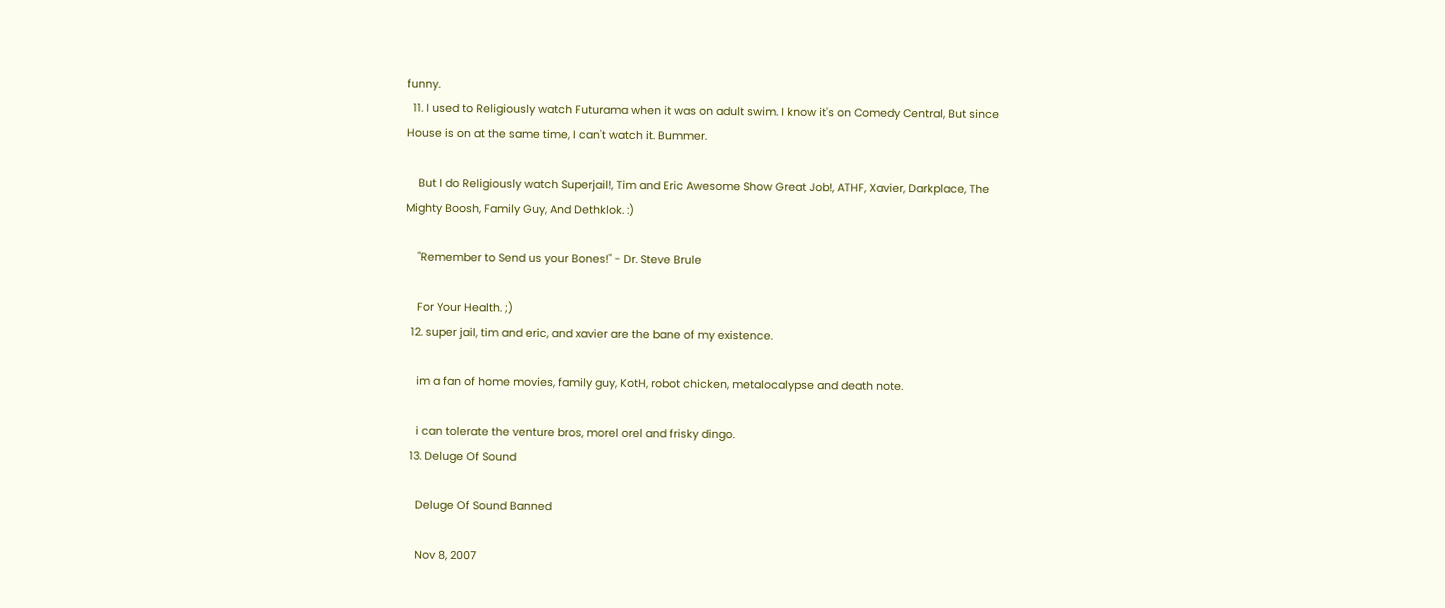funny.
  11. I used to Religiously watch Futurama when it was on adult swim. I know it's on Comedy Central, But since House is on at the same time, I can't watch it. Bummer.

    But I do Religiously watch Superjail!, Tim and Eric Awesome Show Great Job!, ATHF, Xavier, Darkplace, The Mighty Boosh, Family Guy, And Dethklok. :)

    "Remember to Send us your Bones!" - Dr. Steve Brule

    For Your Health. ;)
  12. super jail, tim and eric, and xavier are the bane of my existence.

    im a fan of home movies, family guy, KotH, robot chicken, metalocalypse and death note.

    i can tolerate the venture bros, morel orel and frisky dingo.
  13. Deluge Of Sound

    Deluge Of Sound Banned

    Nov 8, 2007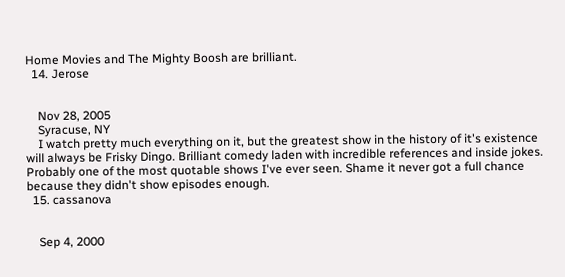Home Movies and The Mighty Boosh are brilliant.
  14. Jerose


    Nov 28, 2005
    Syracuse, NY
    I watch pretty much everything on it, but the greatest show in the history of it's existence will always be Frisky Dingo. Brilliant comedy laden with incredible references and inside jokes. Probably one of the most quotable shows I've ever seen. Shame it never got a full chance because they didn't show episodes enough.
  15. cassanova


    Sep 4, 2000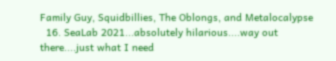Family Guy, Squidbillies, The Oblongs, and Metalocalypse
  16. SeaLab 2021...absolutely hilarious....way out there....just what I need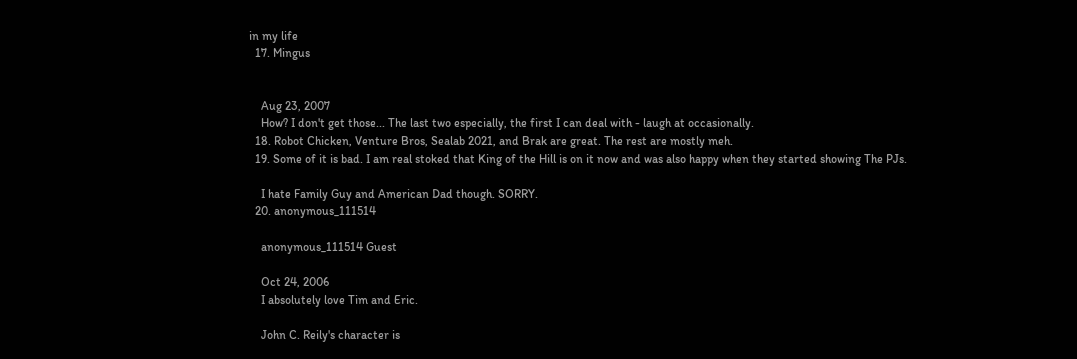in my life
  17. Mingus


    Aug 23, 2007
    How? I don't get those... The last two especially, the first I can deal with - laugh at occasionally.
  18. Robot Chicken, Venture Bros, Sealab 2021, and Brak are great. The rest are mostly meh.
  19. Some of it is bad. I am real stoked that King of the Hill is on it now and was also happy when they started showing The PJs.

    I hate Family Guy and American Dad though. SORRY.
  20. anonymous_111514

    anonymous_111514 Guest

    Oct 24, 2006
    I absolutely love Tim and Eric.

    John C. Reily's character is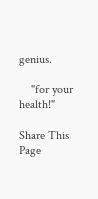genius.

    "for your health!"

Share This Page